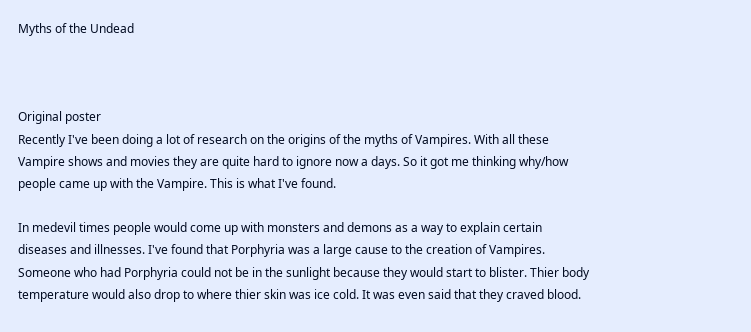Myths of the Undead



Original poster
Recently I've been doing a lot of research on the origins of the myths of Vampires. With all these Vampire shows and movies they are quite hard to ignore now a days. So it got me thinking why/how people came up with the Vampire. This is what I've found.

In medevil times people would come up with monsters and demons as a way to explain certain diseases and illnesses. I've found that Porphyria was a large cause to the creation of Vampires. Someone who had Porphyria could not be in the sunlight because they would start to blister. Thier body temperature would also drop to where thier skin was ice cold. It was even said that they craved blood.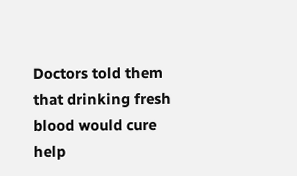Doctors told them that drinking fresh blood would cure help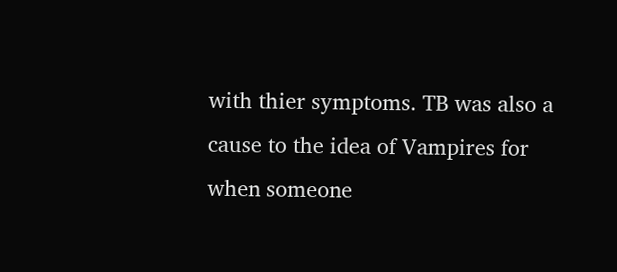with thier symptoms. TB was also a cause to the idea of Vampires for when someone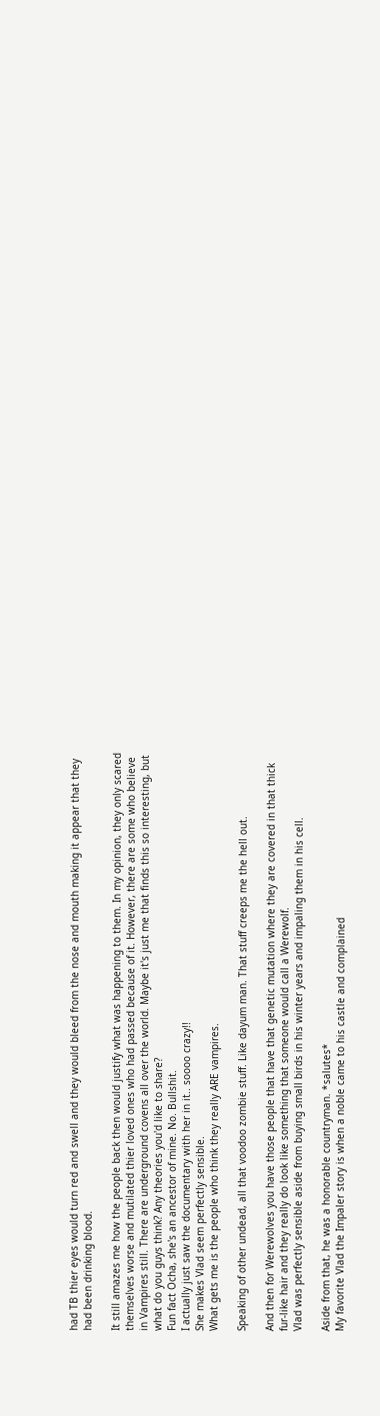had TB thier eyes would turn red and swell and they would bleed from the nose and mouth making it appear that they had been drinking blood.

It still amazes me how the people back then would justify what was happening to them. In my opinion, they only scared themselves worse and mutilated thier loved ones who had passed because of it. However, there are some who believe in Vampires still. There are underground covens all over the world. Maybe it's just me that finds this so interesting, but what do you guys think? Any theories you'd like to share?
Fun fact Ocha, she's an ancestor of mine. No. Bullshit.
I actually just saw the documentary with her in it.. soooo crazy!!
She makes Vlad seem perfectly sensible.
What gets me is the people who think they really ARE vampires.

Speaking of other undead, all that voodoo zombie stuff. Like dayum man. That stuff creeps me the hell out.

And then for Werewolves you have those people that have that genetic mutation where they are covered in that thick fur-like hair and they really do look like something that someone would call a Werewolf.
Vlad was perfectly sensible aside from buying small birds in his winter years and impaling them in his cell.

Aside from that, he was a honorable countryman. *salutes*
My favorite Vlad the Impaler story is when a noble came to his castle and complained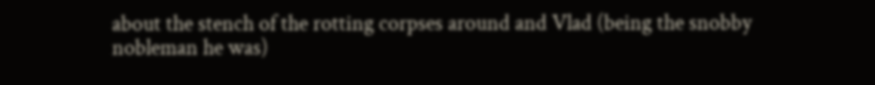about the stench of the rotting corpses around and Vlad (being the snobby nobleman he was)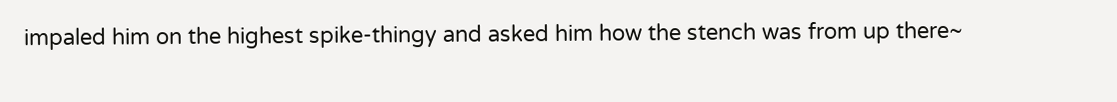impaled him on the highest spike-thingy and asked him how the stench was from up there~